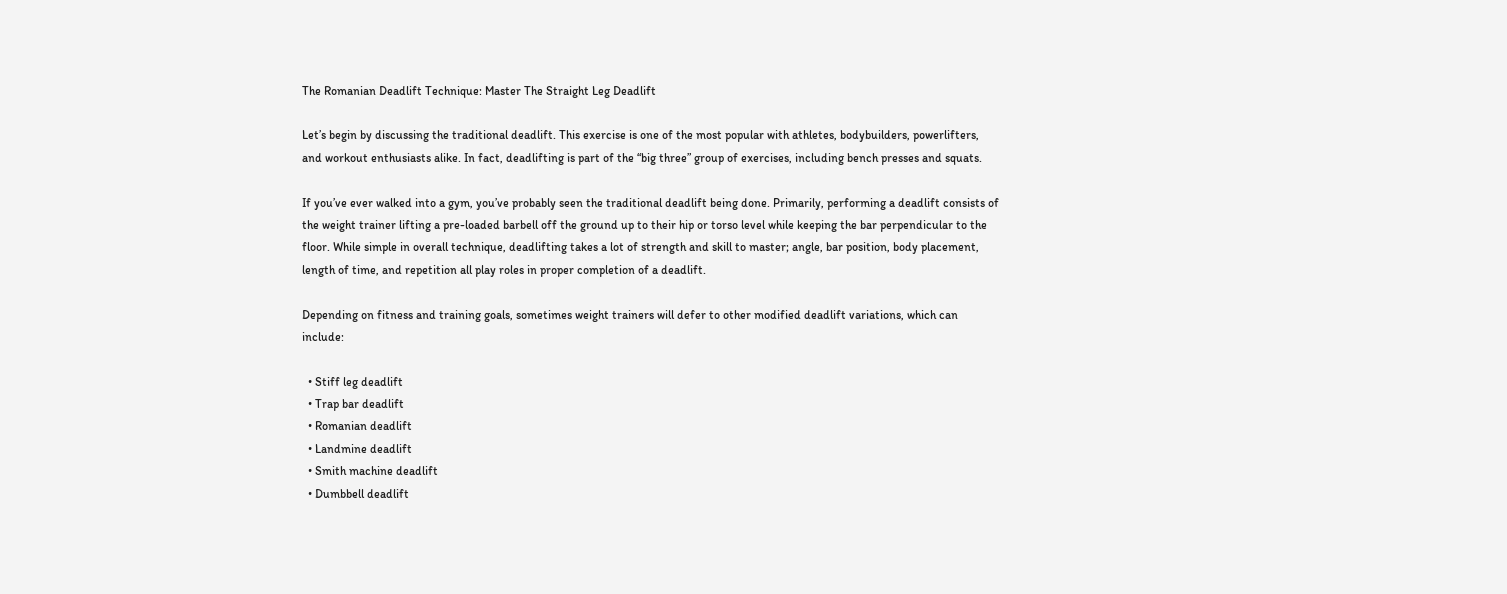The Romanian Deadlift Technique: Master The Straight Leg Deadlift

Let’s begin by discussing the traditional deadlift. This exercise is one of the most popular with athletes, bodybuilders, powerlifters, and workout enthusiasts alike. In fact, deadlifting is part of the “big three” group of exercises, including bench presses and squats.

If you’ve ever walked into a gym, you’ve probably seen the traditional deadlift being done. Primarily, performing a deadlift consists of the weight trainer lifting a pre-loaded barbell off the ground up to their hip or torso level while keeping the bar perpendicular to the floor. While simple in overall technique, deadlifting takes a lot of strength and skill to master; angle, bar position, body placement, length of time, and repetition all play roles in proper completion of a deadlift.

Depending on fitness and training goals, sometimes weight trainers will defer to other modified deadlift variations, which can include:

  • Stiff leg deadlift
  • Trap bar deadlift
  • Romanian deadlift
  • Landmine deadlift
  • Smith machine deadlift
  • Dumbbell deadlift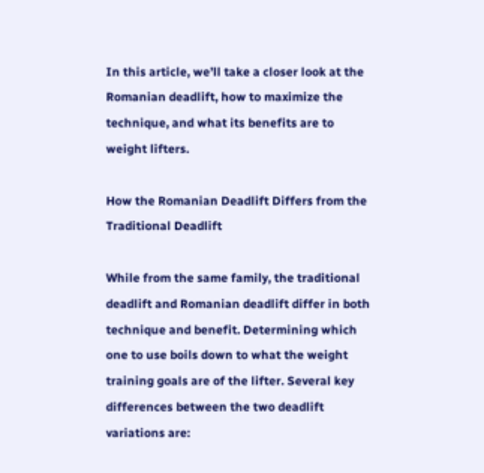In this article, we’ll take a closer look at the Romanian deadlift, how to maximize the technique, and what its benefits are to weight lifters.

How the Romanian Deadlift Differs from the Traditional Deadlift

While from the same family, the traditional deadlift and Romanian deadlift differ in both technique and benefit. Determining which one to use boils down to what the weight training goals are of the lifter. Several key differences between the two deadlift variations are: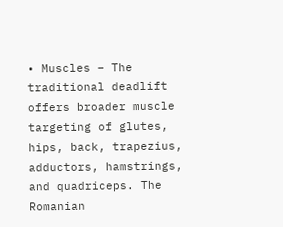• Muscles – The traditional deadlift offers broader muscle targeting of glutes, hips, back, trapezius, adductors, hamstrings, and quadriceps. The Romanian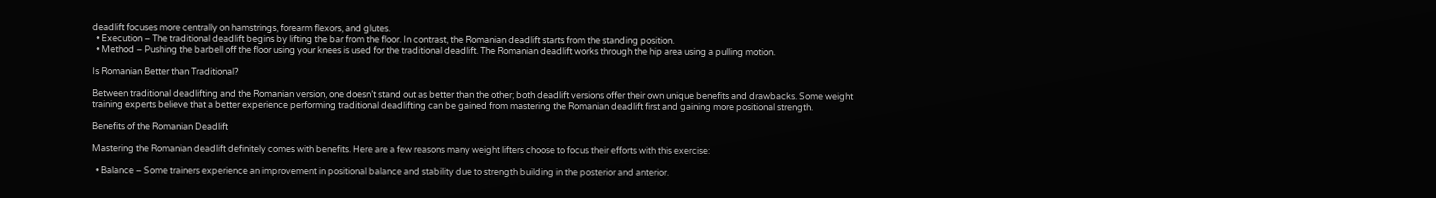deadlift focuses more centrally on hamstrings, forearm flexors, and glutes.
  • Execution – The traditional deadlift begins by lifting the bar from the floor. In contrast, the Romanian deadlift starts from the standing position.
  • Method – Pushing the barbell off the floor using your knees is used for the traditional deadlift. The Romanian deadlift works through the hip area using a pulling motion.

Is Romanian Better than Traditional?

Between traditional deadlifting and the Romanian version, one doesn’t stand out as better than the other; both deadlift versions offer their own unique benefits and drawbacks. Some weight training experts believe that a better experience performing traditional deadlifting can be gained from mastering the Romanian deadlift first and gaining more positional strength.

Benefits of the Romanian Deadlift

Mastering the Romanian deadlift definitely comes with benefits. Here are a few reasons many weight lifters choose to focus their efforts with this exercise:

  • Balance – Some trainers experience an improvement in positional balance and stability due to strength building in the posterior and anterior.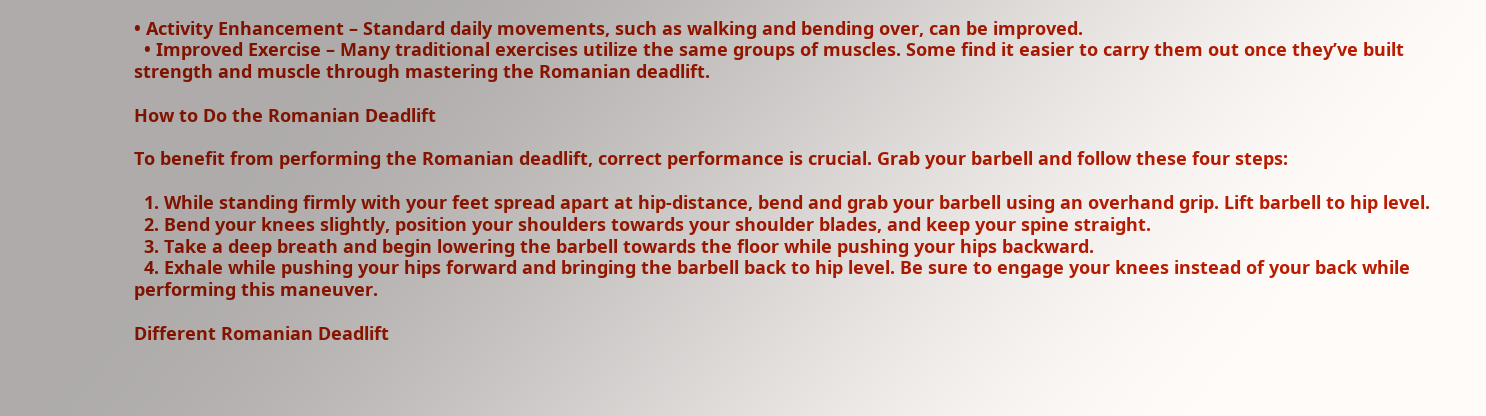• Activity Enhancement – Standard daily movements, such as walking and bending over, can be improved.
  • Improved Exercise – Many traditional exercises utilize the same groups of muscles. Some find it easier to carry them out once they’ve built strength and muscle through mastering the Romanian deadlift.

How to Do the Romanian Deadlift

To benefit from performing the Romanian deadlift, correct performance is crucial. Grab your barbell and follow these four steps:

  1. While standing firmly with your feet spread apart at hip-distance, bend and grab your barbell using an overhand grip. Lift barbell to hip level.
  2. Bend your knees slightly, position your shoulders towards your shoulder blades, and keep your spine straight.
  3. Take a deep breath and begin lowering the barbell towards the floor while pushing your hips backward.
  4. Exhale while pushing your hips forward and bringing the barbell back to hip level. Be sure to engage your knees instead of your back while performing this maneuver.

Different Romanian Deadlift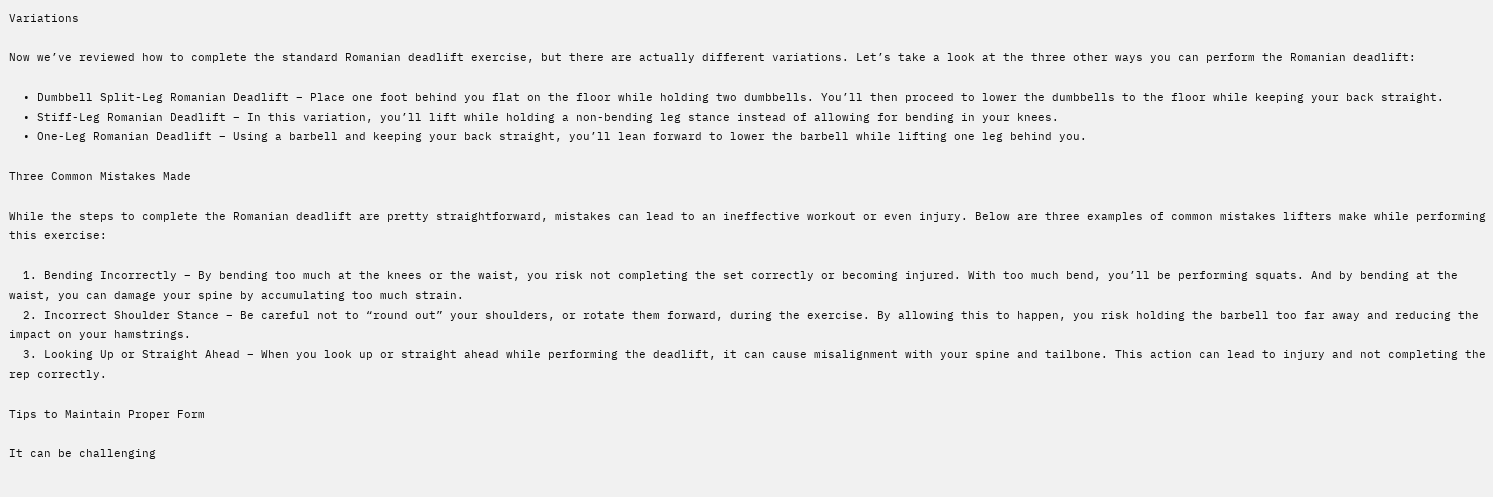Variations

Now we’ve reviewed how to complete the standard Romanian deadlift exercise, but there are actually different variations. Let’s take a look at the three other ways you can perform the Romanian deadlift:

  • Dumbbell Split-Leg Romanian Deadlift – Place one foot behind you flat on the floor while holding two dumbbells. You’ll then proceed to lower the dumbbells to the floor while keeping your back straight.
  • Stiff-Leg Romanian Deadlift – In this variation, you’ll lift while holding a non-bending leg stance instead of allowing for bending in your knees.
  • One-Leg Romanian Deadlift – Using a barbell and keeping your back straight, you’ll lean forward to lower the barbell while lifting one leg behind you.

Three Common Mistakes Made

While the steps to complete the Romanian deadlift are pretty straightforward, mistakes can lead to an ineffective workout or even injury. Below are three examples of common mistakes lifters make while performing this exercise:

  1. Bending Incorrectly – By bending too much at the knees or the waist, you risk not completing the set correctly or becoming injured. With too much bend, you’ll be performing squats. And by bending at the waist, you can damage your spine by accumulating too much strain.
  2. Incorrect Shoulder Stance – Be careful not to “round out” your shoulders, or rotate them forward, during the exercise. By allowing this to happen, you risk holding the barbell too far away and reducing the impact on your hamstrings.
  3. Looking Up or Straight Ahead – When you look up or straight ahead while performing the deadlift, it can cause misalignment with your spine and tailbone. This action can lead to injury and not completing the rep correctly.

Tips to Maintain Proper Form

It can be challenging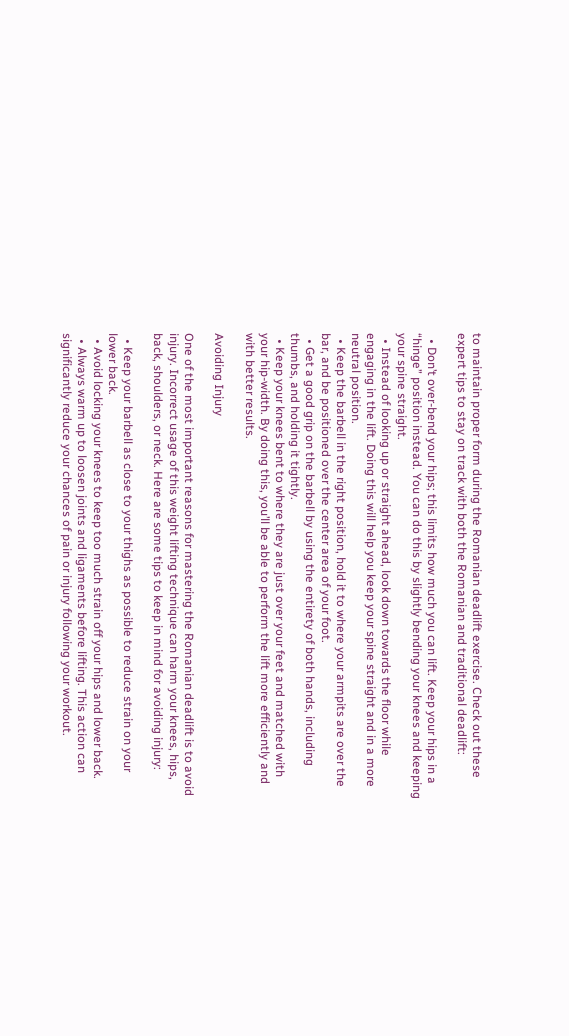to maintain proper form during the Romanian deadlift exercise. Check out these expert tips to stay on track with both the Romanian and traditional deadlift:

  • Don’t over-bend your hips; this limits how much you can lift. Keep your hips in a “hinge” position instead. You can do this by slightly bending your knees and keeping your spine straight.
  • Instead of looking up or straight ahead, look down towards the floor while engaging in the lift. Doing this will help you keep your spine straight and in a more neutral position.
  • Keep the barbell in the right position, hold it to where your armpits are over the bar, and be positioned over the center area of your foot.
  • Get a good grip on the barbell by using the entirety of both hands, including thumbs, and holding it tightly.
  • Keep your knees bent to where they are just over your feet and matched with your hip-width. By doing this, you’ll be able to perform the lift more efficiently and with better results.

Avoiding Injury

One of the most important reasons for mastering the Romanian deadlift is to avoid injury. Incorrect usage of this weight lifting technique can harm your knees, hips, back, shoulders, or neck. Here are some tips to keep in mind for avoiding injury:

  • Keep your barbell as close to your thighs as possible to reduce strain on your lower back.
  • Avoid locking your knees to keep too much strain off your hips and lower back.
  • Always warm up to loosen joints and ligaments before lifting. This action can significantly reduce your chances of pain or injury following your workout.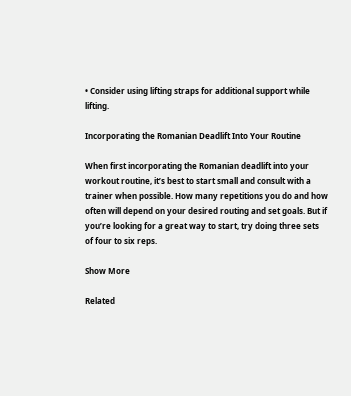• Consider using lifting straps for additional support while lifting.

Incorporating the Romanian Deadlift Into Your Routine

When first incorporating the Romanian deadlift into your workout routine, it’s best to start small and consult with a trainer when possible. How many repetitions you do and how often will depend on your desired routing and set goals. But if you’re looking for a great way to start, try doing three sets of four to six reps.

Show More

Related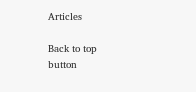Articles

Back to top button